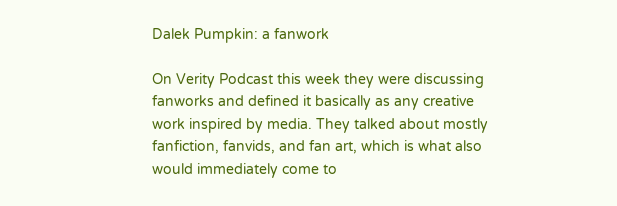Dalek Pumpkin: a fanwork

On Verity Podcast this week they were discussing fanworks and defined it basically as any creative work inspired by media. They talked about mostly fanfiction, fanvids, and fan art, which is what also would immediately come to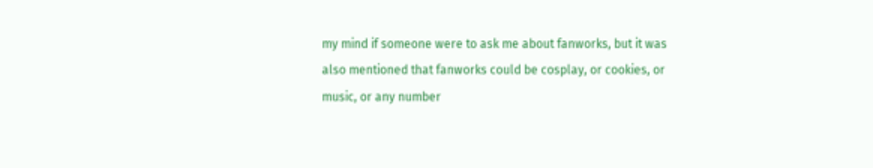my mind if someone were to ask me about fanworks, but it was also mentioned that fanworks could be cosplay, or cookies, or music, or any number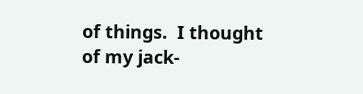of things.  I thought of my jack-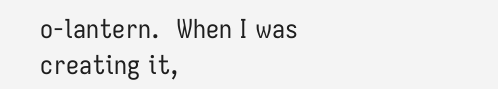o-lantern.  When I was creating it,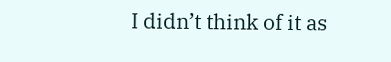I didn’t think of it as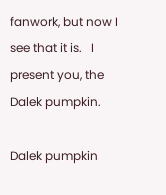fanwork, but now I see that it is.   I present you, the Dalek pumpkin.

Dalek pumpkin